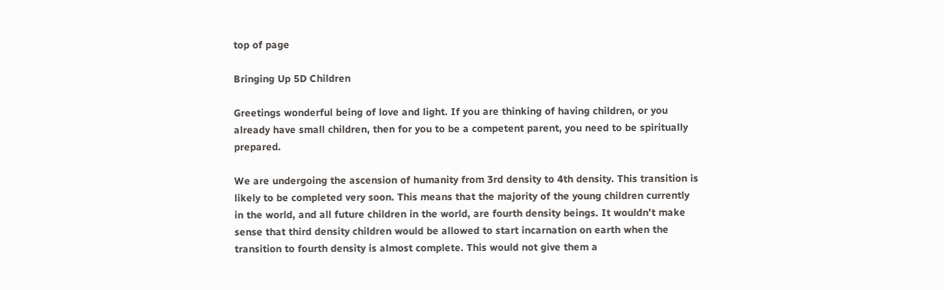top of page

Bringing Up 5D Children

Greetings wonderful being of love and light. If you are thinking of having children, or you already have small children, then for you to be a competent parent, you need to be spiritually prepared.

We are undergoing the ascension of humanity from 3rd density to 4th density. This transition is likely to be completed very soon. This means that the majority of the young children currently in the world, and all future children in the world, are fourth density beings. It wouldn’t make sense that third density children would be allowed to start incarnation on earth when the transition to fourth density is almost complete. This would not give them a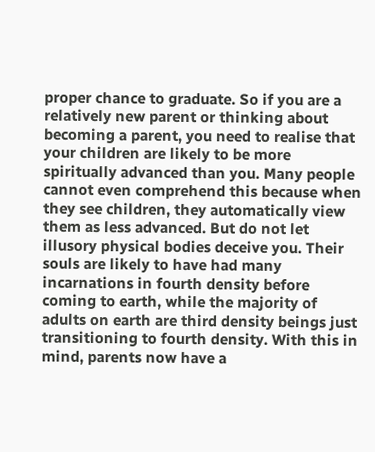proper chance to graduate. So if you are a relatively new parent or thinking about becoming a parent, you need to realise that your children are likely to be more spiritually advanced than you. Many people cannot even comprehend this because when they see children, they automatically view them as less advanced. But do not let illusory physical bodies deceive you. Their souls are likely to have had many incarnations in fourth density before coming to earth, while the majority of adults on earth are third density beings just transitioning to fourth density. With this in mind, parents now have a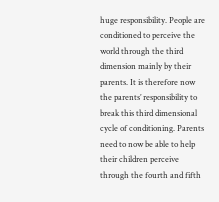huge responsibility. People are conditioned to perceive the world through the third dimension mainly by their parents. It is therefore now the parents’ responsibility to break this third dimensional cycle of conditioning. Parents need to now be able to help their children perceive through the fourth and fifth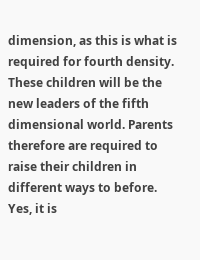dimension, as this is what is required for fourth density. These children will be the new leaders of the fifth dimensional world. Parents therefore are required to raise their children in different ways to before. Yes, it is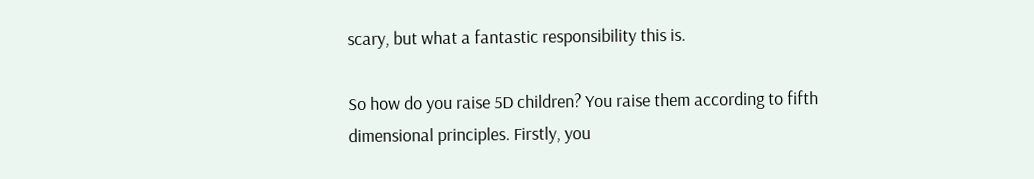scary, but what a fantastic responsibility this is.

So how do you raise 5D children? You raise them according to fifth dimensional principles. Firstly, you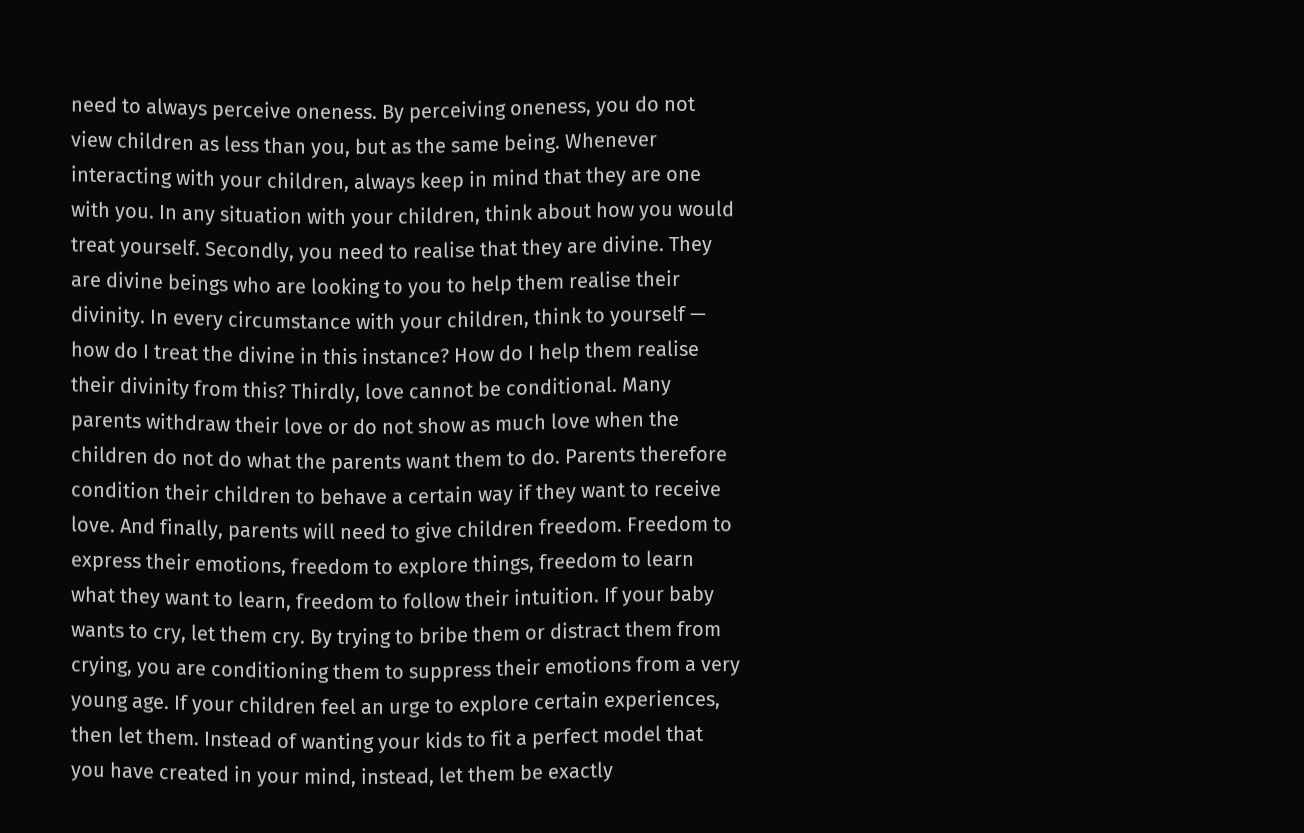need to always perceive oneness. By perceiving oneness, you do not view children as less than you, but as the same being. Whenever interacting with your children, always keep in mind that they are one with you. In any situation with your children, think about how you would treat yourself. Secondly, you need to realise that they are divine. They are divine beings who are looking to you to help them realise their divinity. In every circumstance with your children, think to yourself — how do I treat the divine in this instance? How do I help them realise their divinity from this? Thirdly, love cannot be conditional. Many parents withdraw their love or do not show as much love when the children do not do what the parents want them to do. Parents therefore condition their children to behave a certain way if they want to receive love. And finally, parents will need to give children freedom. Freedom to express their emotions, freedom to explore things, freedom to learn what they want to learn, freedom to follow their intuition. If your baby wants to cry, let them cry. By trying to bribe them or distract them from crying, you are conditioning them to suppress their emotions from a very young age. If your children feel an urge to explore certain experiences, then let them. Instead of wanting your kids to fit a perfect model that you have created in your mind, instead, let them be exactly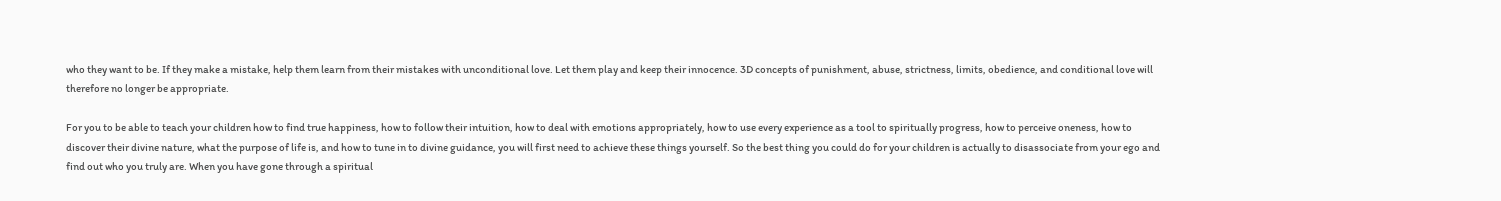who they want to be. If they make a mistake, help them learn from their mistakes with unconditional love. Let them play and keep their innocence. 3D concepts of punishment, abuse, strictness, limits, obedience, and conditional love will therefore no longer be appropriate.

For you to be able to teach your children how to find true happiness, how to follow their intuition, how to deal with emotions appropriately, how to use every experience as a tool to spiritually progress, how to perceive oneness, how to discover their divine nature, what the purpose of life is, and how to tune in to divine guidance, you will first need to achieve these things yourself. So the best thing you could do for your children is actually to disassociate from your ego and find out who you truly are. When you have gone through a spiritual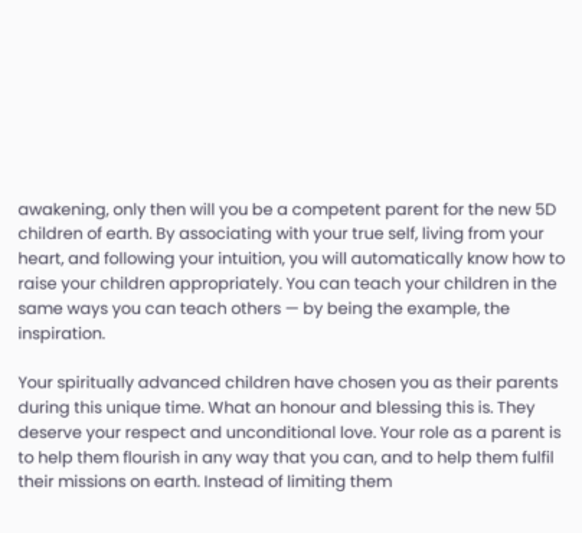awakening, only then will you be a competent parent for the new 5D children of earth. By associating with your true self, living from your heart, and following your intuition, you will automatically know how to raise your children appropriately. You can teach your children in the same ways you can teach others — by being the example, the inspiration.

Your spiritually advanced children have chosen you as their parents during this unique time. What an honour and blessing this is. They deserve your respect and unconditional love. Your role as a parent is to help them flourish in any way that you can, and to help them fulfil their missions on earth. Instead of limiting them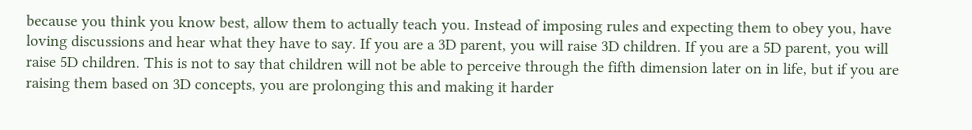because you think you know best, allow them to actually teach you. Instead of imposing rules and expecting them to obey you, have loving discussions and hear what they have to say. If you are a 3D parent, you will raise 3D children. If you are a 5D parent, you will raise 5D children. This is not to say that children will not be able to perceive through the fifth dimension later on in life, but if you are raising them based on 3D concepts, you are prolonging this and making it harder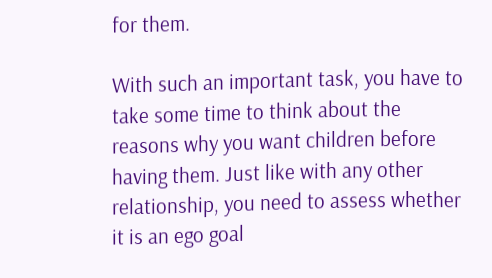for them.

With such an important task, you have to take some time to think about the reasons why you want children before having them. Just like with any other relationship, you need to assess whether it is an ego goal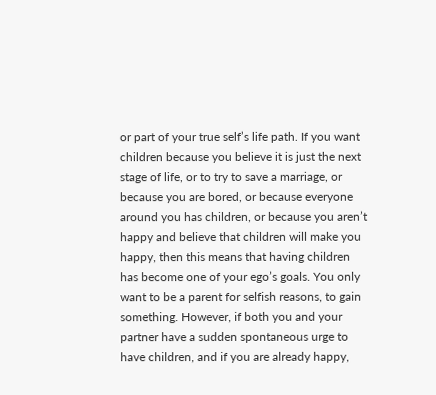or part of your true self’s life path. If you want children because you believe it is just the next stage of life, or to try to save a marriage, or because you are bored, or because everyone around you has children, or because you aren’t happy and believe that children will make you happy, then this means that having children has become one of your ego’s goals. You only want to be a parent for selfish reasons, to gain something. However, if both you and your partner have a sudden spontaneous urge to have children, and if you are already happy,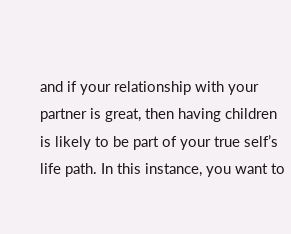and if your relationship with your partner is great, then having children is likely to be part of your true self’s life path. In this instance, you want to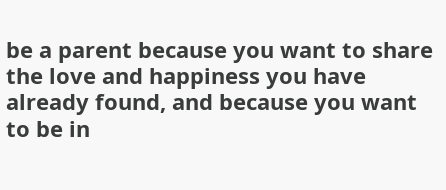be a parent because you want to share the love and happiness you have already found, and because you want to be in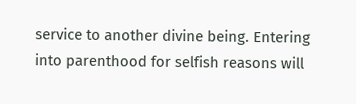service to another divine being. Entering into parenthood for selfish reasons will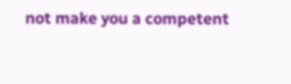not make you a competent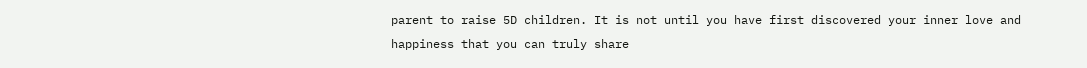parent to raise 5D children. It is not until you have first discovered your inner love and happiness that you can truly share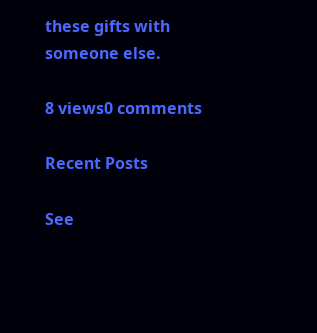these gifts with someone else.

8 views0 comments

Recent Posts

See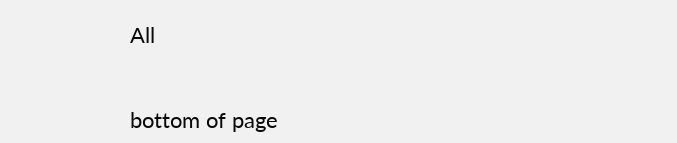All


bottom of page